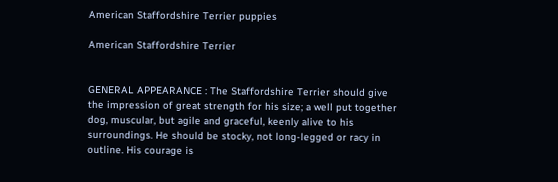American Staffordshire Terrier puppies

American Staffordshire Terrier


GENERAL APPEARANCE : The Staffordshire Terrier should give the impression of great strength for his size; a well put together dog, muscular, but agile and graceful, keenly alive to his surroundings. He should be stocky, not long-legged or racy in outline. His courage is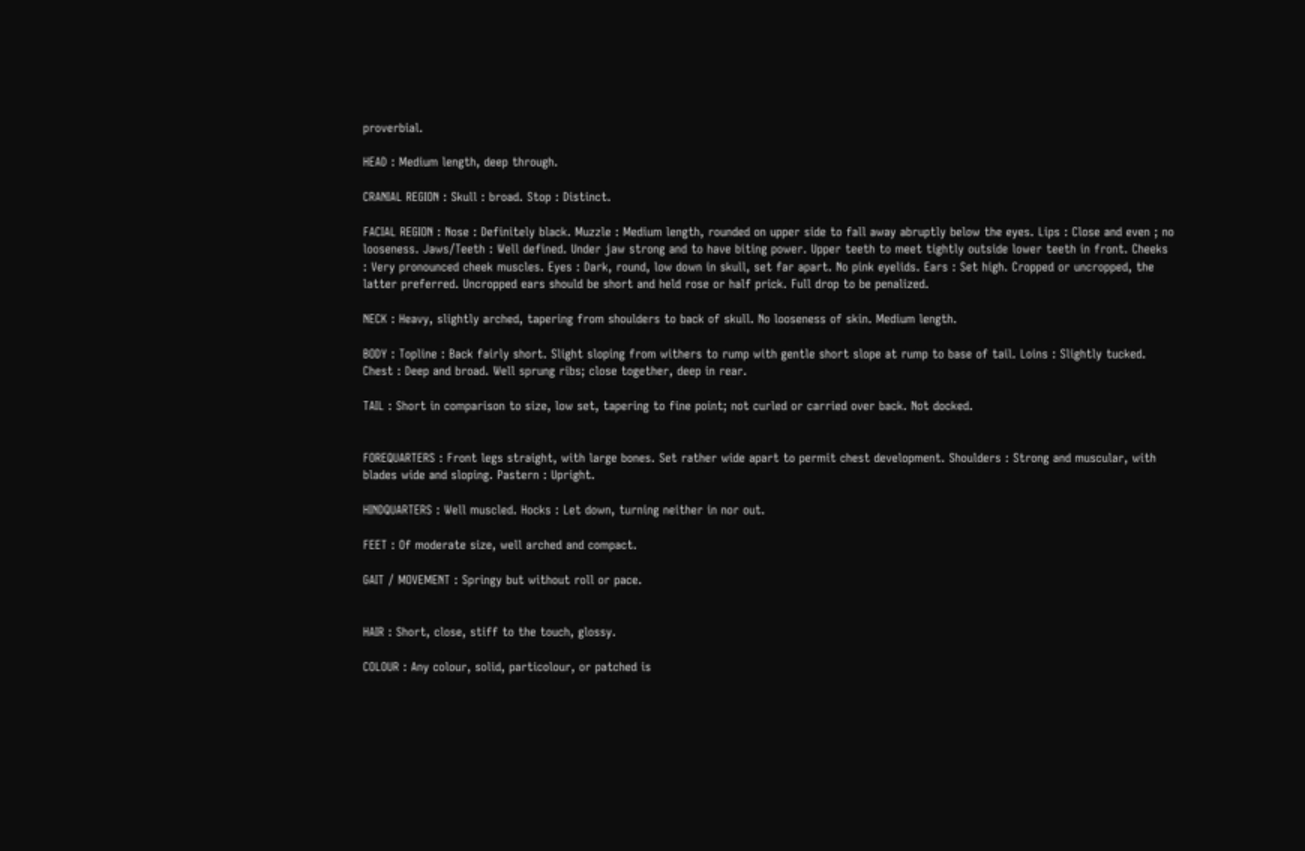proverbial.

HEAD : Medium length, deep through.

CRANIAL REGION : Skull : broad. Stop : Distinct.

FACIAL REGION : Nose : Definitely black. Muzzle : Medium length, rounded on upper side to fall away abruptly below the eyes. Lips : Close and even ; no looseness. Jaws/Teeth : Well defined. Under jaw strong and to have biting power. Upper teeth to meet tightly outside lower teeth in front. Cheeks : Very pronounced cheek muscles. Eyes : Dark, round, low down in skull, set far apart. No pink eyelids. Ears : Set high. Cropped or uncropped, the latter preferred. Uncropped ears should be short and held rose or half prick. Full drop to be penalized.

NECK : Heavy, slightly arched, tapering from shoulders to back of skull. No looseness of skin. Medium length.

BODY : Topline : Back fairly short. Slight sloping from withers to rump with gentle short slope at rump to base of tail. Loins : Slightly tucked. Chest : Deep and broad. Well sprung ribs; close together, deep in rear.

TAIL : Short in comparison to size, low set, tapering to fine point; not curled or carried over back. Not docked.


FOREQUARTERS : Front legs straight, with large bones. Set rather wide apart to permit chest development. Shoulders : Strong and muscular, with blades wide and sloping. Pastern : Upright.

HINDQUARTERS : Well muscled. Hocks : Let down, turning neither in nor out.

FEET : Of moderate size, well arched and compact.

GAIT / MOVEMENT : Springy but without roll or pace.


HAIR : Short, close, stiff to the touch, glossy.

COLOUR : Any colour, solid, particolour, or patched is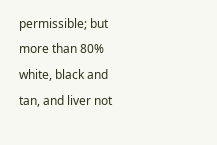permissible; but more than 80% white, black and tan, and liver not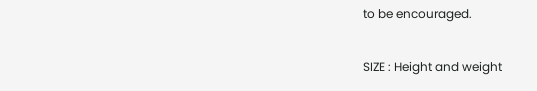to be encouraged.

SIZE : Height and weight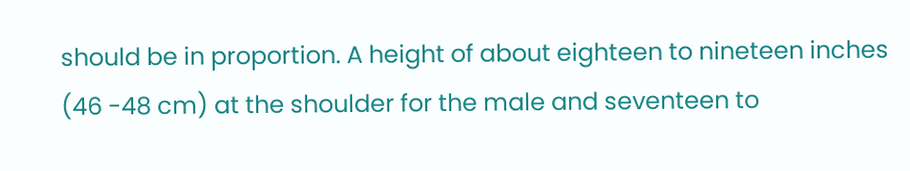should be in proportion. A height of about eighteen to nineteen inches (46 -48 cm) at the shoulder for the male and seventeen to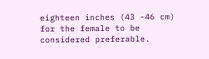eighteen inches (43 -46 cm) for the female to be considered preferable.